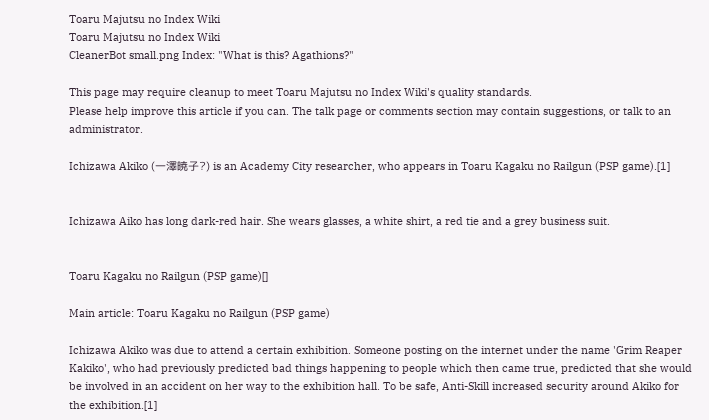Toaru Majutsu no Index Wiki
Toaru Majutsu no Index Wiki
CleanerBot small.png Index: "What is this? Agathions?"

This page may require cleanup to meet Toaru Majutsu no Index Wiki's quality standards.
Please help improve this article if you can. The talk page or comments section may contain suggestions, or talk to an administrator.

Ichizawa Akiko (一澤暁子?) is an Academy City researcher, who appears in Toaru Kagaku no Railgun (PSP game).[1]


Ichizawa Aiko has long dark-red hair. She wears glasses, a white shirt, a red tie and a grey business suit.


Toaru Kagaku no Railgun (PSP game)[]

Main article: Toaru Kagaku no Railgun (PSP game)

Ichizawa Akiko was due to attend a certain exhibition. Someone posting on the internet under the name 'Grim Reaper Kakiko', who had previously predicted bad things happening to people which then came true, predicted that she would be involved in an accident on her way to the exhibition hall. To be safe, Anti-Skill increased security around Akiko for the exhibition.[1]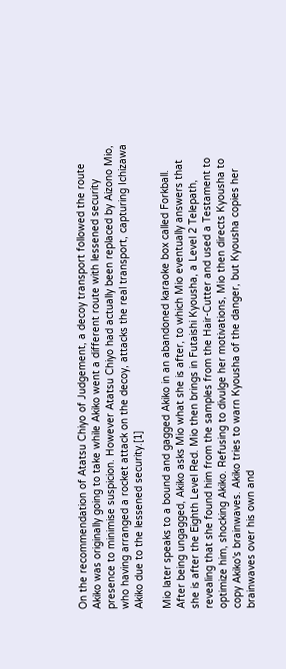On the recommendation of Atatsu Chiyo of Judgement, a decoy transport followed the route Akiko was originally going to take while Akiko went a different route with lessened security presence to minimise suspicion. However Atatsu Chiyo had actually been replaced by Aizono Mio, who having arranged a rocket attack on the decoy, attacks the real transport, capturing Ichizawa Akiko due to the lessened security.[1]

Mio later speaks to a bound and gagged Akiko in an abandoned karaoke box called Forkball. After being ungagged, Akiko asks Mio what she is after, to which Mio eventually answers that she is after the Eighth Level Red. Mio then brings in Futaishi Kyousha, a Level 2 Telepath, revealing that she found him from the samples from the Hair-Cutter and used a Testament to optimize him, shocking Akiko. Refusing to divulge her motivations, Mio then directs Kyousha to copy Akiko's brainwaves. Akiko tries to warn Kyousha of the danger, but Kyousha copies her brainwaves over his own and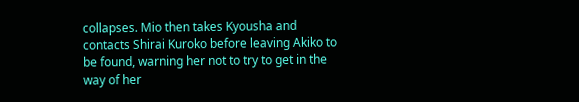collapses. Mio then takes Kyousha and contacts Shirai Kuroko before leaving Akiko to be found, warning her not to try to get in the way of her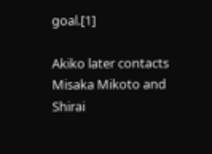goal.[1]

Akiko later contacts Misaka Mikoto and Shirai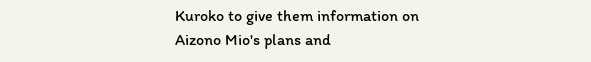Kuroko to give them information on Aizono Mio's plans and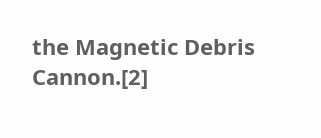the Magnetic Debris Cannon.[2]